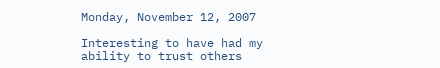Monday, November 12, 2007

Interesting to have had my ability to trust others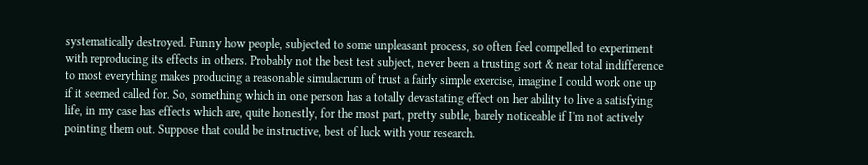systematically destroyed. Funny how people, subjected to some unpleasant process, so often feel compelled to experiment with reproducing its effects in others. Probably not the best test subject, never been a trusting sort & near total indifference to most everything makes producing a reasonable simulacrum of trust a fairly simple exercise, imagine I could work one up if it seemed called for. So, something which in one person has a totally devastating effect on her ability to live a satisfying life, in my case has effects which are, quite honestly, for the most part, pretty subtle, barely noticeable if I'm not actively pointing them out. Suppose that could be instructive, best of luck with your research.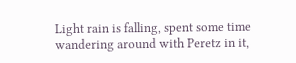Light rain is falling, spent some time wandering around with Peretz in it,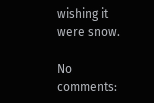wishing it were snow.

No comments: